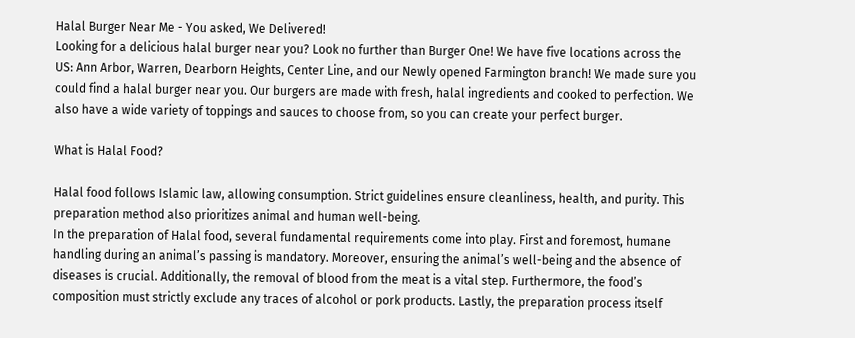Halal Burger Near Me - You asked, We Delivered!
Looking for a delicious halal burger near you? Look no further than Burger One! We have five locations across the US: Ann Arbor, Warren, Dearborn Heights, Center Line, and our Newly opened Farmington branch! We made sure you could find a halal burger near you. Our burgers are made with fresh, halal ingredients and cooked to perfection. We also have a wide variety of toppings and sauces to choose from, so you can create your perfect burger.

What is Halal Food?

Halal food follows Islamic law, allowing consumption. Strict guidelines ensure cleanliness, health, and purity. This preparation method also prioritizes animal and human well-being.
In the preparation of Halal food, several fundamental requirements come into play. First and foremost, humane handling during an animal’s passing is mandatory. Moreover, ensuring the animal’s well-being and the absence of diseases is crucial. Additionally, the removal of blood from the meat is a vital step. Furthermore, the food’s composition must strictly exclude any traces of alcohol or pork products. Lastly, the preparation process itself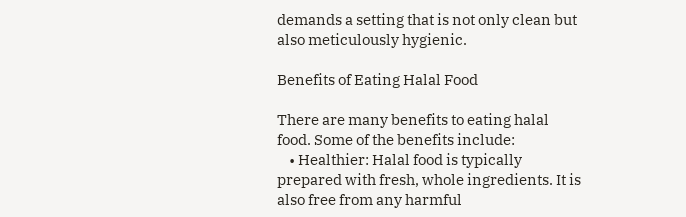demands a setting that is not only clean but also meticulously hygienic.

Benefits of Eating Halal Food

There are many benefits to eating halal food. Some of the benefits include:
    • Healthier: Halal food is typically prepared with fresh, whole ingredients. It is also free from any harmful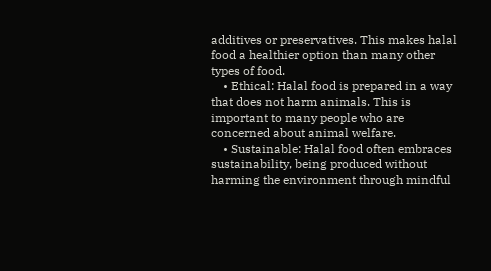additives or preservatives. This makes halal food a healthier option than many other types of food.
    • Ethical: Halal food is prepared in a way that does not harm animals. This is important to many people who are concerned about animal welfare.
    • Sustainable: Halal food often embraces sustainability, being produced without harming the environment through mindful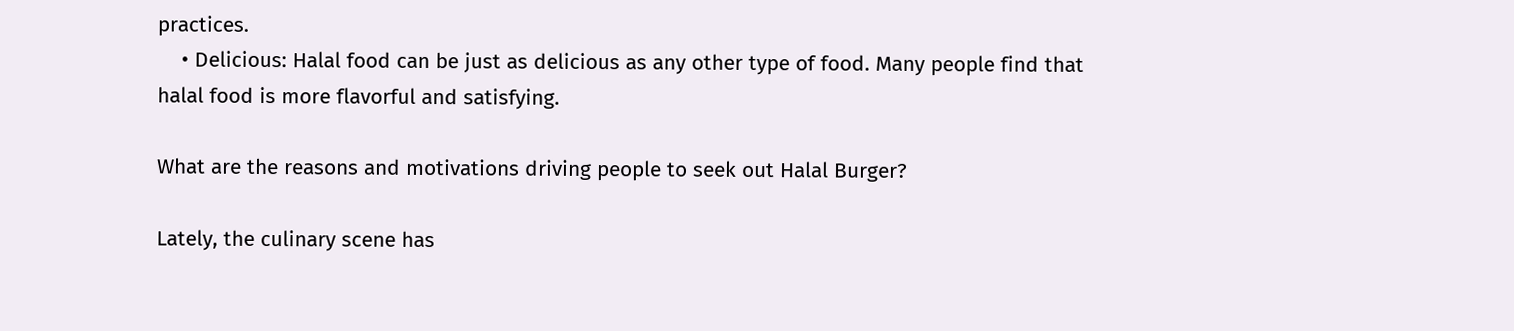practices.
    • Delicious: Halal food can be just as delicious as any other type of food. Many people find that halal food is more flavorful and satisfying.

What are the reasons and motivations driving people to seek out Halal Burger?

Lately, the culinary scene has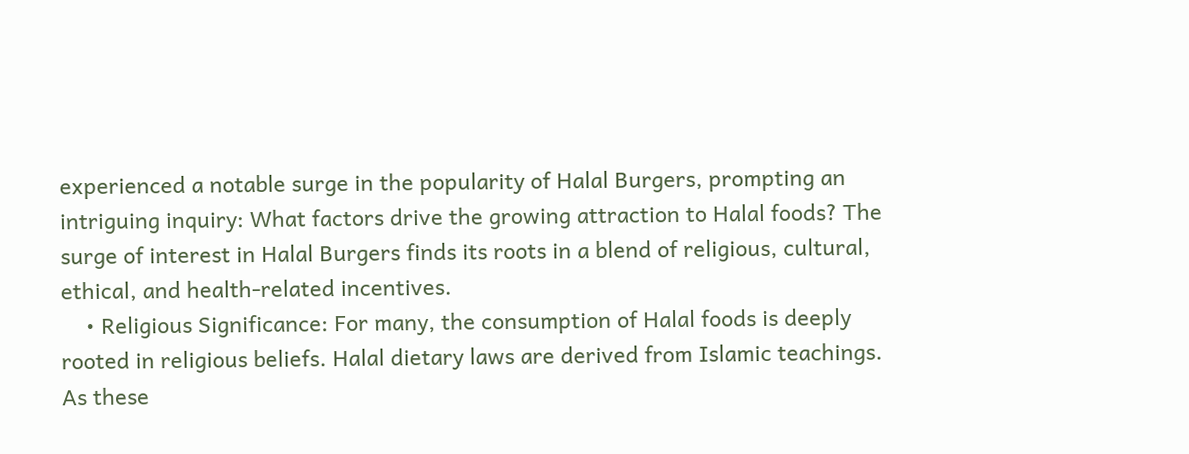experienced a notable surge in the popularity of Halal Burgers, prompting an intriguing inquiry: What factors drive the growing attraction to Halal foods? The surge of interest in Halal Burgers finds its roots in a blend of religious, cultural, ethical, and health-related incentives.
    • Religious Significance: For many, the consumption of Halal foods is deeply rooted in religious beliefs. Halal dietary laws are derived from Islamic teachings. As these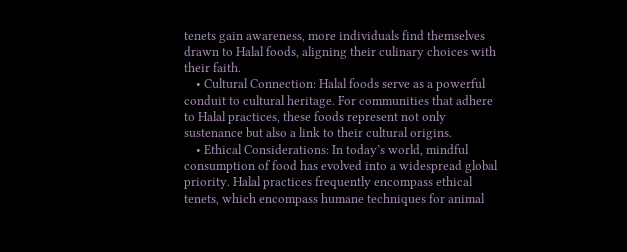tenets gain awareness, more individuals find themselves drawn to Halal foods, aligning their culinary choices with their faith.
    • Cultural Connection: Halal foods serve as a powerful conduit to cultural heritage. For communities that adhere to Halal practices, these foods represent not only sustenance but also a link to their cultural origins.
    • Ethical Considerations: In today’s world, mindful consumption of food has evolved into a widespread global priority. Halal practices frequently encompass ethical tenets, which encompass humane techniques for animal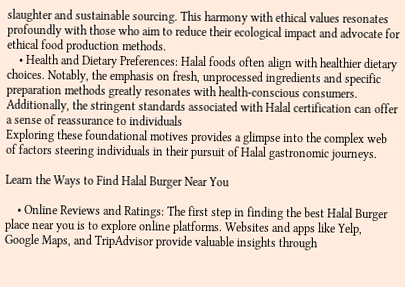slaughter and sustainable sourcing. This harmony with ethical values resonates profoundly with those who aim to reduce their ecological impact and advocate for ethical food production methods.
    • Health and Dietary Preferences: Halal foods often align with healthier dietary choices. Notably, the emphasis on fresh, unprocessed ingredients and specific preparation methods greatly resonates with health-conscious consumers. Additionally, the stringent standards associated with Halal certification can offer a sense of reassurance to individuals
Exploring these foundational motives provides a glimpse into the complex web of factors steering individuals in their pursuit of Halal gastronomic journeys.

Learn the Ways to Find Halal Burger Near You

    • Online Reviews and Ratings: The first step in finding the best Halal Burger place near you is to explore online platforms. Websites and apps like Yelp, Google Maps, and TripAdvisor provide valuable insights through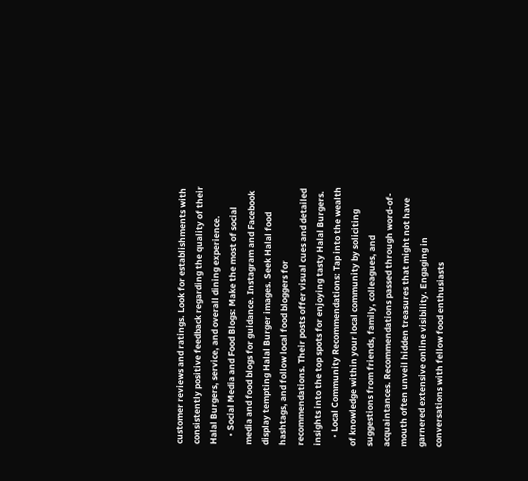customer reviews and ratings. Look for establishments with consistently positive feedback regarding the quality of their Halal Burgers, service, and overall dining experience.
    • Social Media and Food Blogs: Make the most of social media and food blogs for guidance. Instagram and Facebook display tempting Halal Burger images. Seek Halal food hashtags, and follow local food bloggers for recommendations. Their posts offer visual cues and detailed insights into the top spots for enjoying tasty Halal Burgers.
    • Local Community Recommendations: Tap into the wealth of knowledge within your local community by soliciting suggestions from friends, family, colleagues, and acquaintances. Recommendations passed through word-of-mouth often unveil hidden treasures that might not have garnered extensive online visibility. Engaging in conversations with fellow food enthusiasts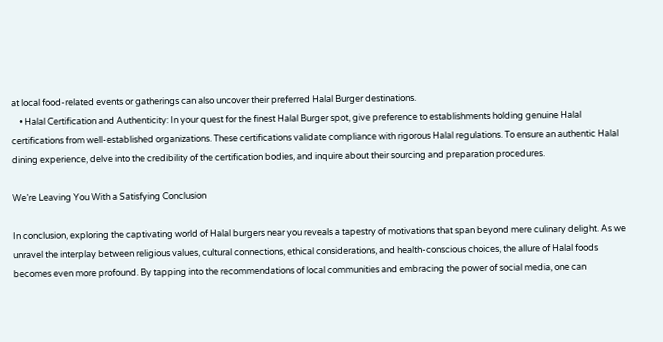at local food-related events or gatherings can also uncover their preferred Halal Burger destinations.
    • Halal Certification and Authenticity: In your quest for the finest Halal Burger spot, give preference to establishments holding genuine Halal certifications from well-established organizations. These certifications validate compliance with rigorous Halal regulations. To ensure an authentic Halal dining experience, delve into the credibility of the certification bodies, and inquire about their sourcing and preparation procedures.

We’re Leaving You With a Satisfying Conclusion

In conclusion, exploring the captivating world of Halal burgers near you reveals a tapestry of motivations that span beyond mere culinary delight. As we unravel the interplay between religious values, cultural connections, ethical considerations, and health-conscious choices, the allure of Halal foods becomes even more profound. By tapping into the recommendations of local communities and embracing the power of social media, one can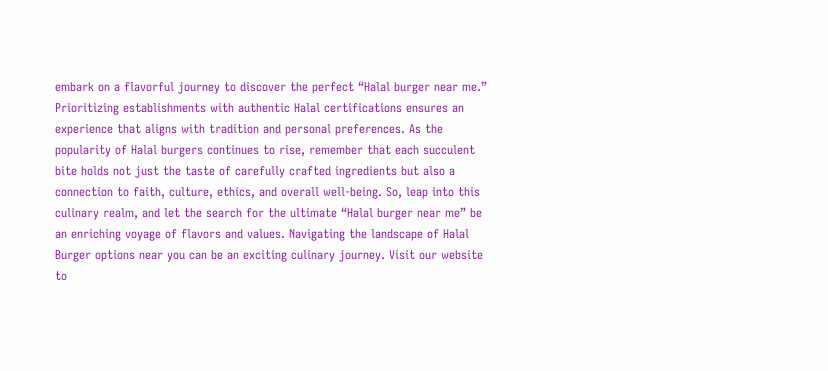embark on a flavorful journey to discover the perfect “Halal burger near me.” Prioritizing establishments with authentic Halal certifications ensures an experience that aligns with tradition and personal preferences. As the popularity of Halal burgers continues to rise, remember that each succulent bite holds not just the taste of carefully crafted ingredients but also a connection to faith, culture, ethics, and overall well-being. So, leap into this culinary realm, and let the search for the ultimate “Halal burger near me” be an enriching voyage of flavors and values. Navigating the landscape of Halal Burger options near you can be an exciting culinary journey. Visit our website to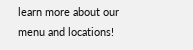learn more about our menu and locations!